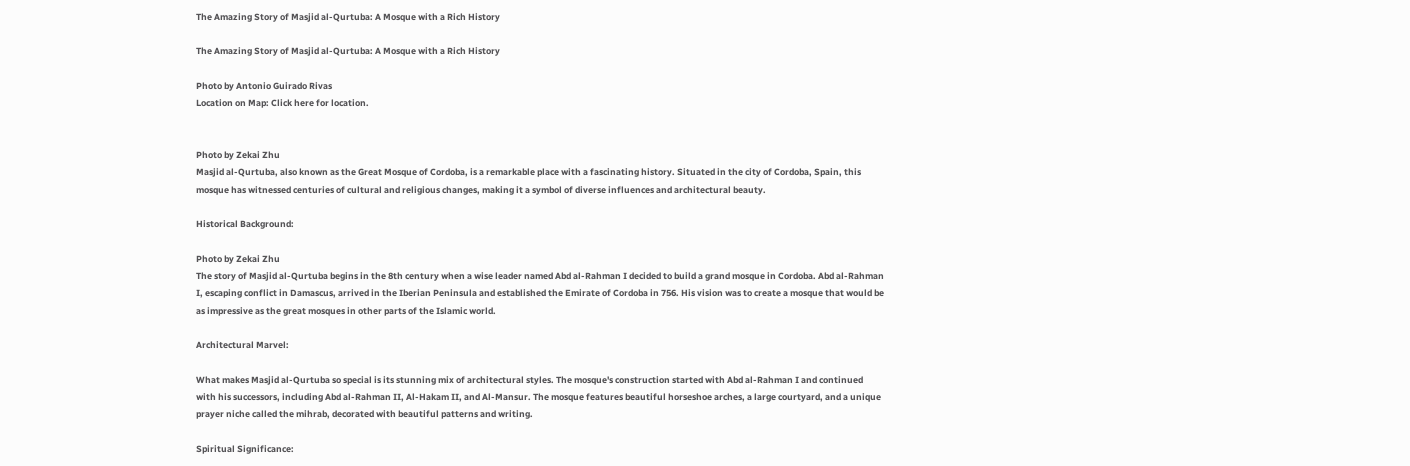The Amazing Story of Masjid al-Qurtuba: A Mosque with a Rich History

The Amazing Story of Masjid al-Qurtuba: A Mosque with a Rich History

Photo by Antonio Guirado Rivas
Location on Map: Click here for location.


Photo by Zekai Zhu
Masjid al-Qurtuba, also known as the Great Mosque of Cordoba, is a remarkable place with a fascinating history. Situated in the city of Cordoba, Spain, this mosque has witnessed centuries of cultural and religious changes, making it a symbol of diverse influences and architectural beauty.

Historical Background:

Photo by Zekai Zhu
The story of Masjid al-Qurtuba begins in the 8th century when a wise leader named Abd al-Rahman I decided to build a grand mosque in Cordoba. Abd al-Rahman I, escaping conflict in Damascus, arrived in the Iberian Peninsula and established the Emirate of Cordoba in 756. His vision was to create a mosque that would be as impressive as the great mosques in other parts of the Islamic world.

Architectural Marvel:

What makes Masjid al-Qurtuba so special is its stunning mix of architectural styles. The mosque's construction started with Abd al-Rahman I and continued with his successors, including Abd al-Rahman II, Al-Hakam II, and Al-Mansur. The mosque features beautiful horseshoe arches, a large courtyard, and a unique prayer niche called the mihrab, decorated with beautiful patterns and writing.

Spiritual Significance: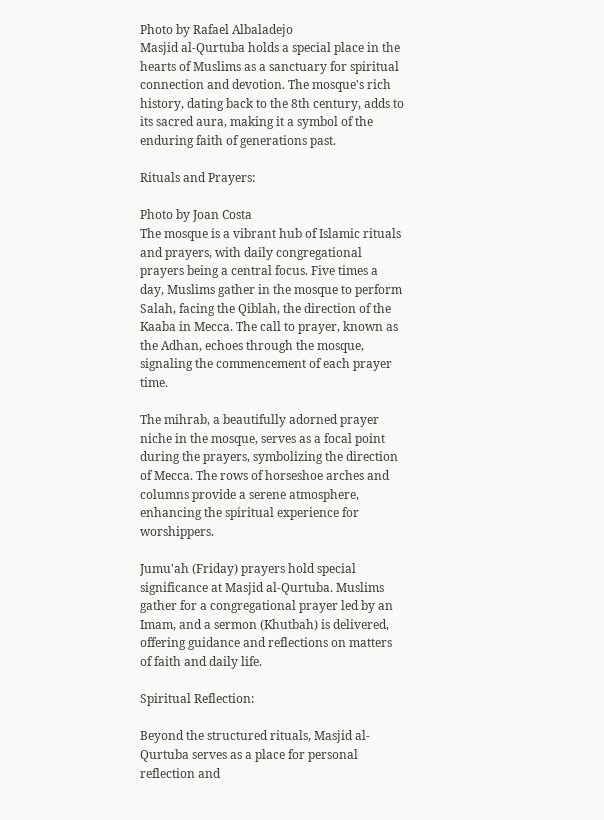Photo by Rafael Albaladejo
Masjid al-Qurtuba holds a special place in the hearts of Muslims as a sanctuary for spiritual connection and devotion. The mosque's rich history, dating back to the 8th century, adds to its sacred aura, making it a symbol of the enduring faith of generations past.

Rituals and Prayers:

Photo by Joan Costa
The mosque is a vibrant hub of Islamic rituals and prayers, with daily congregational prayers being a central focus. Five times a day, Muslims gather in the mosque to perform Salah, facing the Qiblah, the direction of the Kaaba in Mecca. The call to prayer, known as the Adhan, echoes through the mosque, signaling the commencement of each prayer time.

The mihrab, a beautifully adorned prayer niche in the mosque, serves as a focal point during the prayers, symbolizing the direction of Mecca. The rows of horseshoe arches and columns provide a serene atmosphere, enhancing the spiritual experience for worshippers.

Jumu'ah (Friday) prayers hold special significance at Masjid al-Qurtuba. Muslims gather for a congregational prayer led by an Imam, and a sermon (Khutbah) is delivered, offering guidance and reflections on matters of faith and daily life.

Spiritual Reflection:

Beyond the structured rituals, Masjid al-Qurtuba serves as a place for personal reflection and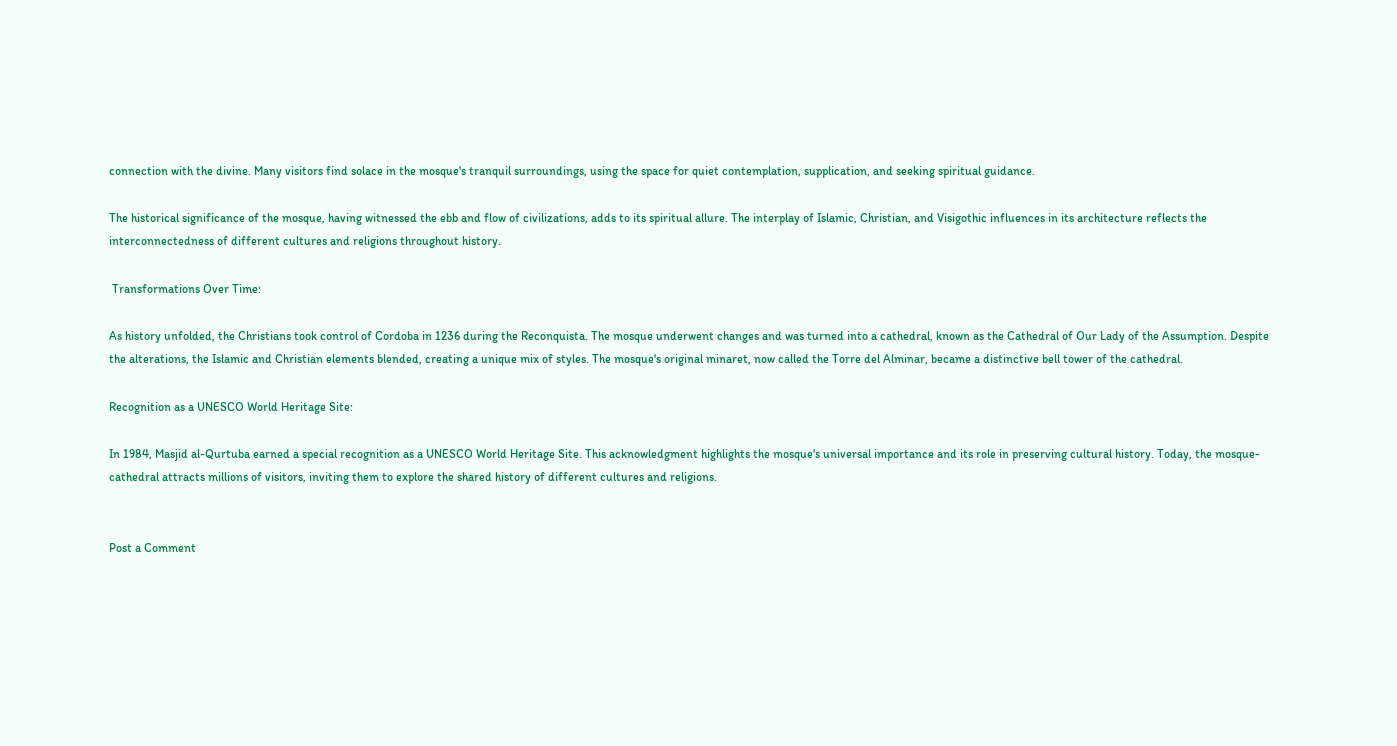connection with the divine. Many visitors find solace in the mosque's tranquil surroundings, using the space for quiet contemplation, supplication, and seeking spiritual guidance.

The historical significance of the mosque, having witnessed the ebb and flow of civilizations, adds to its spiritual allure. The interplay of Islamic, Christian, and Visigothic influences in its architecture reflects the interconnectedness of different cultures and religions throughout history.

 Transformations Over Time:

As history unfolded, the Christians took control of Cordoba in 1236 during the Reconquista. The mosque underwent changes and was turned into a cathedral, known as the Cathedral of Our Lady of the Assumption. Despite the alterations, the Islamic and Christian elements blended, creating a unique mix of styles. The mosque's original minaret, now called the Torre del Alminar, became a distinctive bell tower of the cathedral.

Recognition as a UNESCO World Heritage Site:

In 1984, Masjid al-Qurtuba earned a special recognition as a UNESCO World Heritage Site. This acknowledgment highlights the mosque's universal importance and its role in preserving cultural history. Today, the mosque-cathedral attracts millions of visitors, inviting them to explore the shared history of different cultures and religions.


Post a Comment